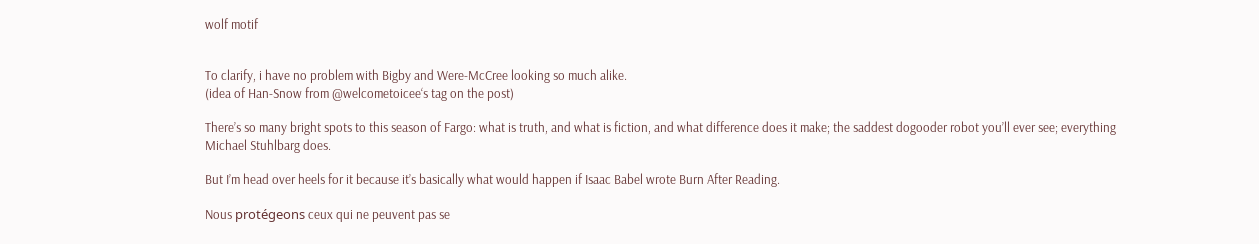wolf motif


To clarify, i have no problem with Bigby and Were-McCree looking so much alike.
(idea of Han-Snow from @welcometoicee‘s tag on the post)

There’s so many bright spots to this season of Fargo: what is truth, and what is fiction, and what difference does it make; the saddest dogooder robot you’ll ever see; everything Michael Stuhlbarg does.

But I’m head over heels for it because it’s basically what would happen if Isaac Babel wrote Burn After Reading.

Nous protégeons ceux qui ne peuvent pas se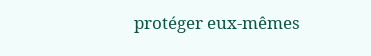protéger eux-mêmes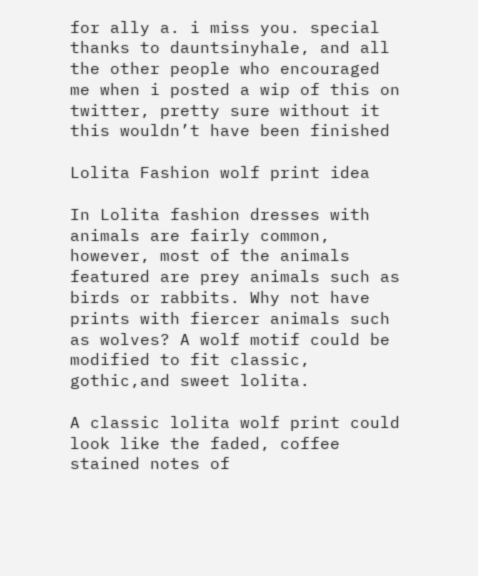for ally a. i miss you. special thanks to dauntsinyhale, and all the other people who encouraged me when i posted a wip of this on twitter, pretty sure without it this wouldn’t have been finished

Lolita Fashion wolf print idea

In Lolita fashion dresses with animals are fairly common, however, most of the animals featured are prey animals such as birds or rabbits. Why not have prints with fiercer animals such as wolves? A wolf motif could be modified to fit classic, gothic,and sweet lolita.

A classic lolita wolf print could look like the faded, coffee stained notes of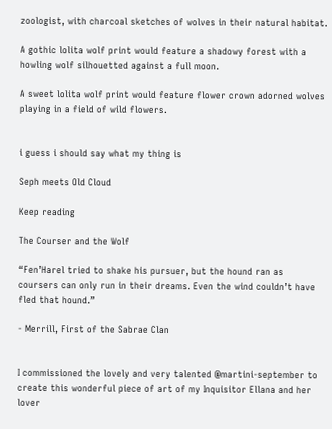zoologist, with charcoal sketches of wolves in their natural habitat.

A gothic lolita wolf print would feature a shadowy forest with a howling wolf silhouetted against a full moon.

A sweet lolita wolf print would feature flower crown adorned wolves playing in a field of wild flowers.


i guess i should say what my thing is

Seph meets Old Cloud

Keep reading

The Courser and the Wolf

“Fen’Harel tried to shake his pursuer, but the hound ran as coursers can only run in their dreams. Even the wind couldn’t have fled that hound.”

- Merrill, First of the Sabrae Clan


I commissioned the lovely and very talented @martini-september to create this wonderful piece of art of my Inquisitor Ellana and her lover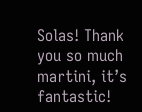Solas! Thank you so much martini, it’s fantastic!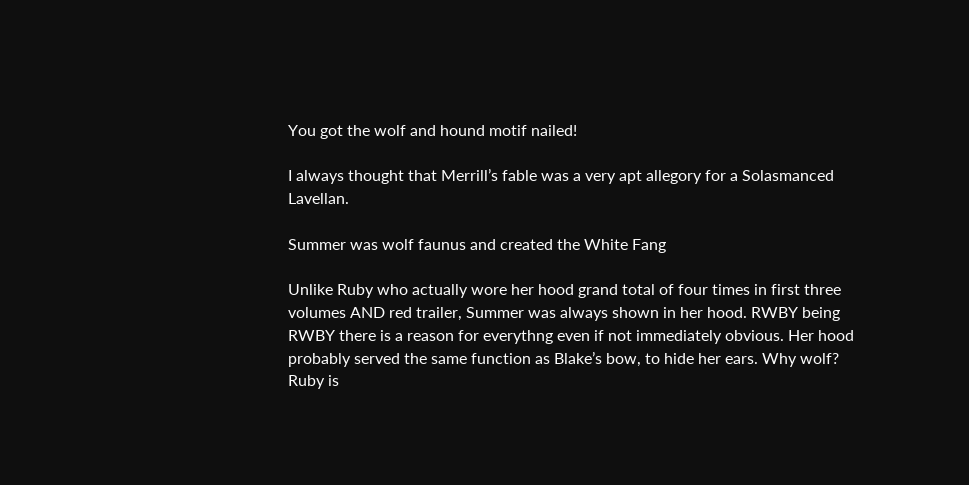You got the wolf and hound motif nailed!

I always thought that Merrill’s fable was a very apt allegory for a Solasmanced Lavellan.

Summer was wolf faunus and created the White Fang

Unlike Ruby who actually wore her hood grand total of four times in first three volumes AND red trailer, Summer was always shown in her hood. RWBY being RWBY there is a reason for everythng even if not immediately obvious. Her hood probably served the same function as Blake’s bow, to hide her ears. Why wolf? Ruby is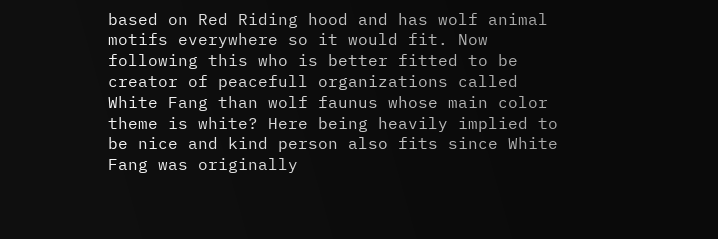based on Red Riding hood and has wolf animal motifs everywhere so it would fit. Now following this who is better fitted to be creator of peacefull organizations called White Fang than wolf faunus whose main color theme is white? Here being heavily implied to be nice and kind person also fits since White Fang was originally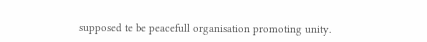supposed te be peacefull organisation promoting unity.